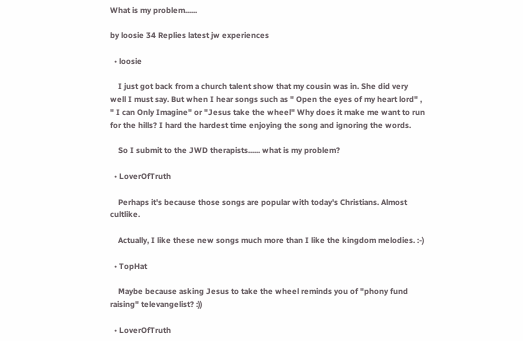What is my problem......

by loosie 34 Replies latest jw experiences

  • loosie

    I just got back from a church talent show that my cousin was in. She did very well I must say. But when I hear songs such as " Open the eyes of my heart lord" , " I can Only Imagine" or "Jesus take the wheel" Why does it make me want to run for the hills? I hard the hardest time enjoying the song and ignoring the words.

    So I submit to the JWD therapists...... what is my problem?

  • LoverOfTruth

    Perhaps it's because those songs are popular with today's Christians. Almost cultlike.

    Actually, I like these new songs much more than I like the kingdom melodies. :-)

  • TopHat

    Maybe because asking Jesus to take the wheel reminds you of "phony fund raising" televangelist? :))

  • LoverOfTruth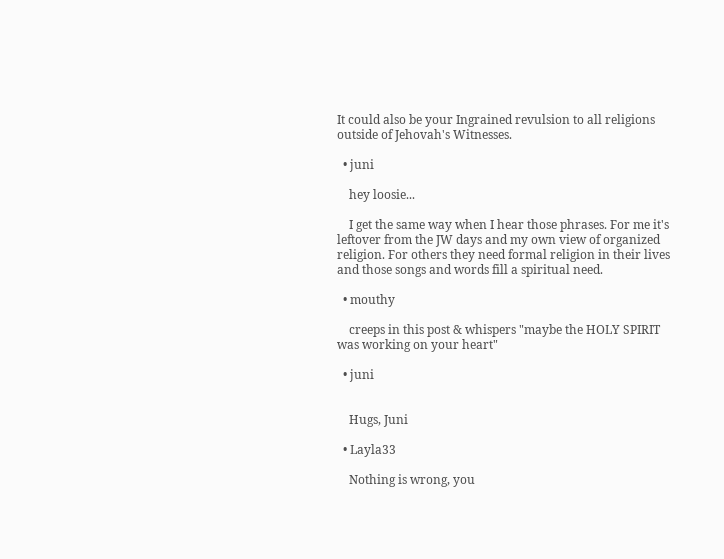It could also be your Ingrained revulsion to all religions outside of Jehovah's Witnesses.

  • juni

    hey loosie...

    I get the same way when I hear those phrases. For me it's leftover from the JW days and my own view of organized religion. For others they need formal religion in their lives and those songs and words fill a spiritual need.

  • mouthy

    creeps in this post & whispers "maybe the HOLY SPIRIT was working on your heart"

  • juni


    Hugs, Juni

  • Layla33

    Nothing is wrong, you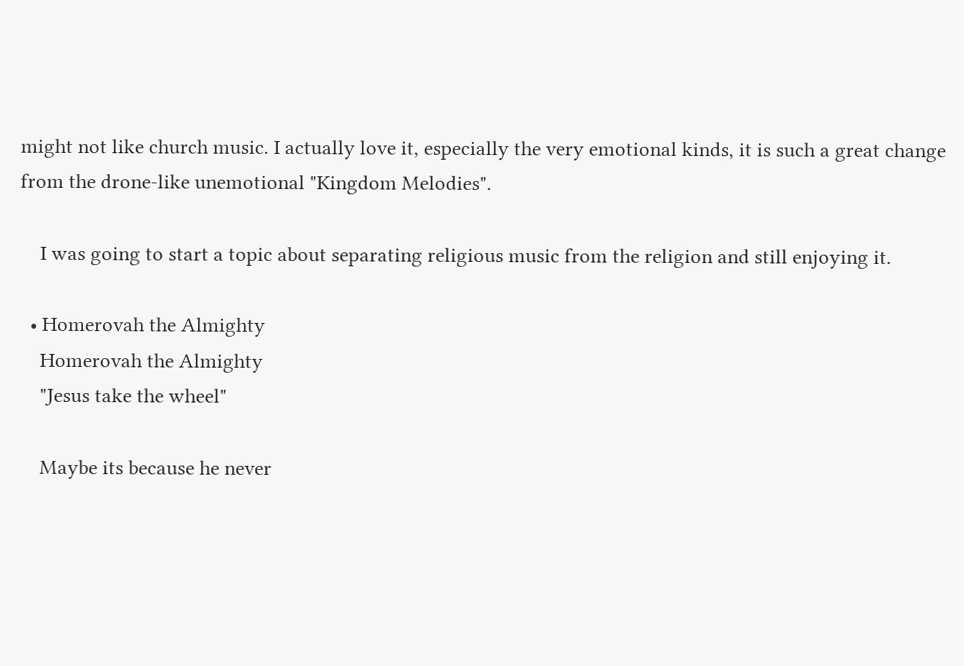might not like church music. I actually love it, especially the very emotional kinds, it is such a great change from the drone-like unemotional "Kingdom Melodies".

    I was going to start a topic about separating religious music from the religion and still enjoying it.

  • Homerovah the Almighty
    Homerovah the Almighty
    "Jesus take the wheel"

    Maybe its because he never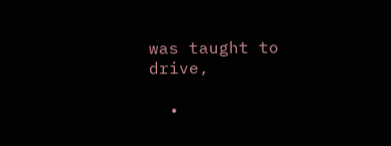was taught to drive,

  •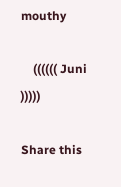mouthy

    (((((( Juni )))))

Share this